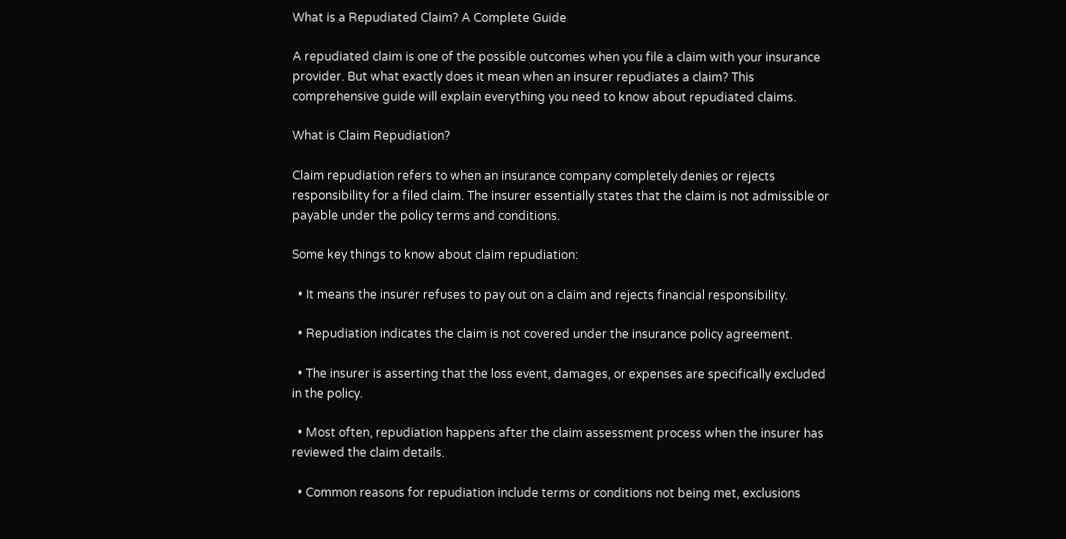What is a Repudiated Claim? A Complete Guide

A repudiated claim is one of the possible outcomes when you file a claim with your insurance provider. But what exactly does it mean when an insurer repudiates a claim? This comprehensive guide will explain everything you need to know about repudiated claims.

What is Claim Repudiation?

Claim repudiation refers to when an insurance company completely denies or rejects responsibility for a filed claim. The insurer essentially states that the claim is not admissible or payable under the policy terms and conditions.

Some key things to know about claim repudiation:

  • It means the insurer refuses to pay out on a claim and rejects financial responsibility.

  • Repudiation indicates the claim is not covered under the insurance policy agreement.

  • The insurer is asserting that the loss event, damages, or expenses are specifically excluded in the policy.

  • Most often, repudiation happens after the claim assessment process when the insurer has reviewed the claim details.

  • Common reasons for repudiation include terms or conditions not being met, exclusions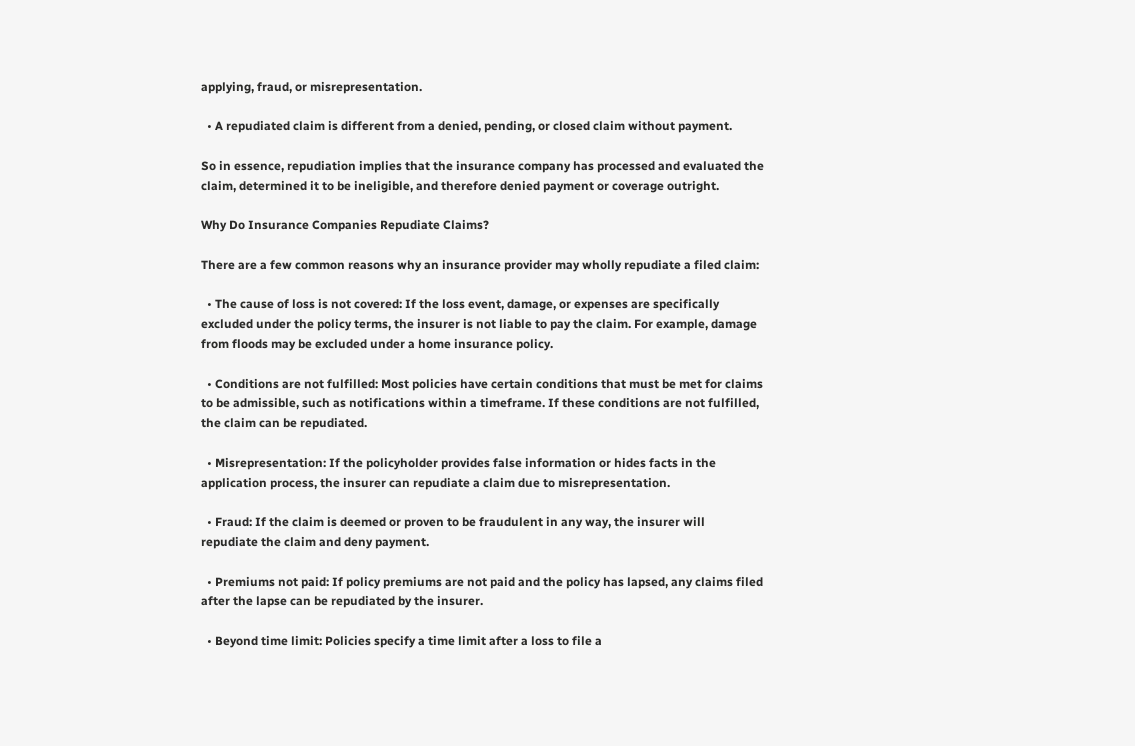applying, fraud, or misrepresentation.

  • A repudiated claim is different from a denied, pending, or closed claim without payment.

So in essence, repudiation implies that the insurance company has processed and evaluated the claim, determined it to be ineligible, and therefore denied payment or coverage outright.

Why Do Insurance Companies Repudiate Claims?

There are a few common reasons why an insurance provider may wholly repudiate a filed claim:

  • The cause of loss is not covered: If the loss event, damage, or expenses are specifically excluded under the policy terms, the insurer is not liable to pay the claim. For example, damage from floods may be excluded under a home insurance policy.

  • Conditions are not fulfilled: Most policies have certain conditions that must be met for claims to be admissible, such as notifications within a timeframe. If these conditions are not fulfilled, the claim can be repudiated.

  • Misrepresentation: If the policyholder provides false information or hides facts in the application process, the insurer can repudiate a claim due to misrepresentation.

  • Fraud: If the claim is deemed or proven to be fraudulent in any way, the insurer will repudiate the claim and deny payment.

  • Premiums not paid: If policy premiums are not paid and the policy has lapsed, any claims filed after the lapse can be repudiated by the insurer.

  • Beyond time limit: Policies specify a time limit after a loss to file a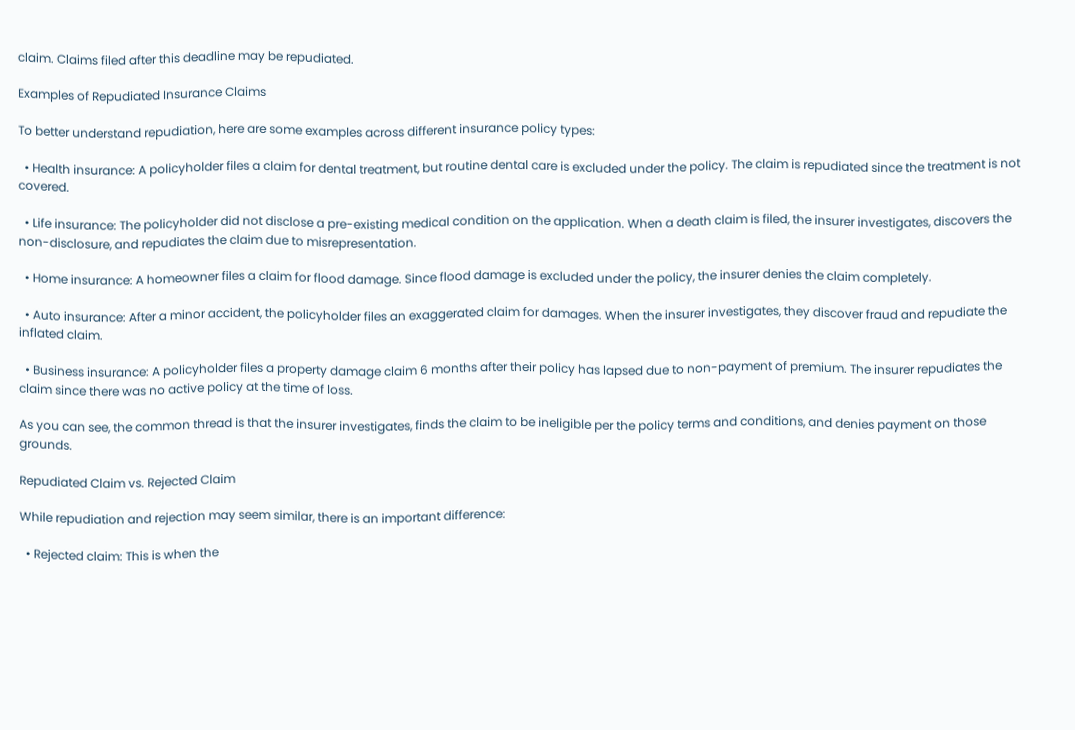claim. Claims filed after this deadline may be repudiated.

Examples of Repudiated Insurance Claims

To better understand repudiation, here are some examples across different insurance policy types:

  • Health insurance: A policyholder files a claim for dental treatment, but routine dental care is excluded under the policy. The claim is repudiated since the treatment is not covered.

  • Life insurance: The policyholder did not disclose a pre-existing medical condition on the application. When a death claim is filed, the insurer investigates, discovers the non-disclosure, and repudiates the claim due to misrepresentation.

  • Home insurance: A homeowner files a claim for flood damage. Since flood damage is excluded under the policy, the insurer denies the claim completely.

  • Auto insurance: After a minor accident, the policyholder files an exaggerated claim for damages. When the insurer investigates, they discover fraud and repudiate the inflated claim.

  • Business insurance: A policyholder files a property damage claim 6 months after their policy has lapsed due to non-payment of premium. The insurer repudiates the claim since there was no active policy at the time of loss.

As you can see, the common thread is that the insurer investigates, finds the claim to be ineligible per the policy terms and conditions, and denies payment on those grounds.

Repudiated Claim vs. Rejected Claim

While repudiation and rejection may seem similar, there is an important difference:

  • Rejected claim: This is when the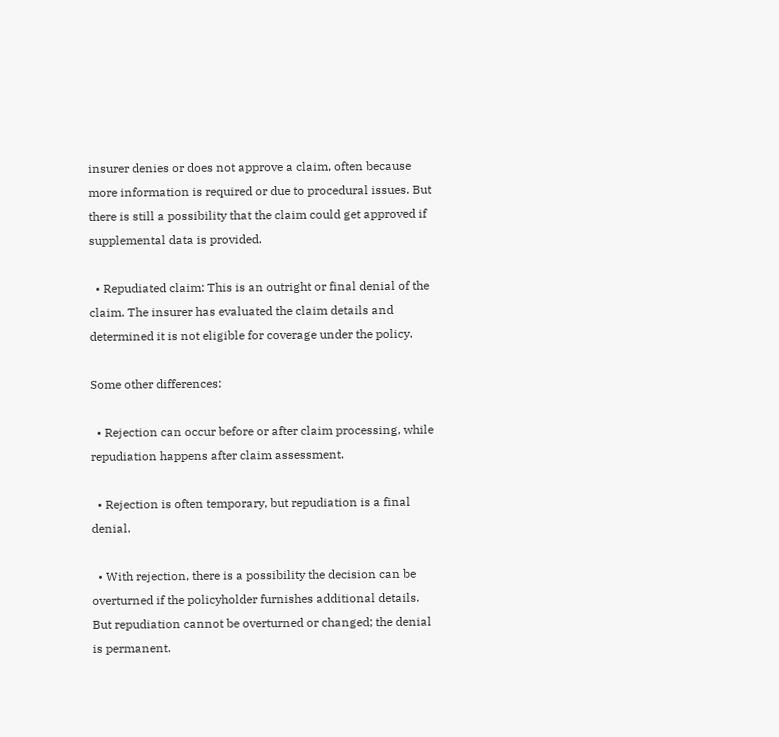insurer denies or does not approve a claim, often because more information is required or due to procedural issues. But there is still a possibility that the claim could get approved if supplemental data is provided.

  • Repudiated claim: This is an outright or final denial of the claim. The insurer has evaluated the claim details and determined it is not eligible for coverage under the policy.

Some other differences:

  • Rejection can occur before or after claim processing, while repudiation happens after claim assessment.

  • Rejection is often temporary, but repudiation is a final denial.

  • With rejection, there is a possibility the decision can be overturned if the policyholder furnishes additional details. But repudiation cannot be overturned or changed; the denial is permanent.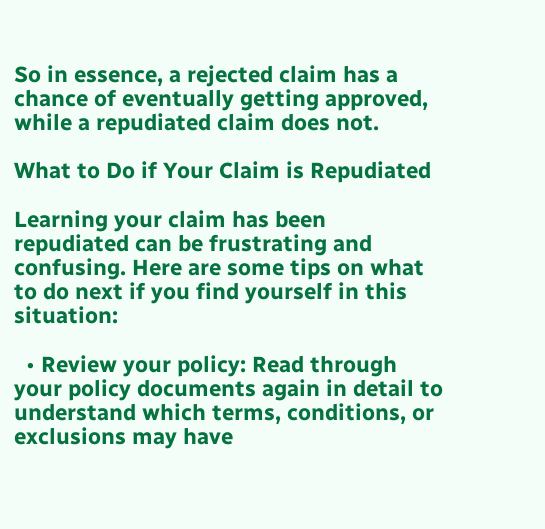So in essence, a rejected claim has a chance of eventually getting approved, while a repudiated claim does not.

What to Do if Your Claim is Repudiated

Learning your claim has been repudiated can be frustrating and confusing. Here are some tips on what to do next if you find yourself in this situation:

  • Review your policy: Read through your policy documents again in detail to understand which terms, conditions, or exclusions may have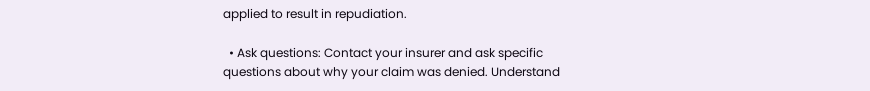applied to result in repudiation.

  • Ask questions: Contact your insurer and ask specific questions about why your claim was denied. Understand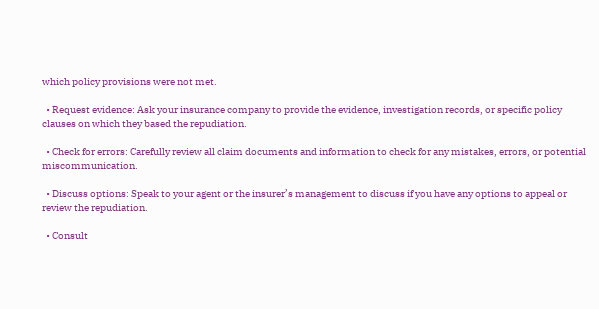which policy provisions were not met.

  • Request evidence: Ask your insurance company to provide the evidence, investigation records, or specific policy clauses on which they based the repudiation.

  • Check for errors: Carefully review all claim documents and information to check for any mistakes, errors, or potential miscommunication.

  • Discuss options: Speak to your agent or the insurer’s management to discuss if you have any options to appeal or review the repudiation.

  • Consult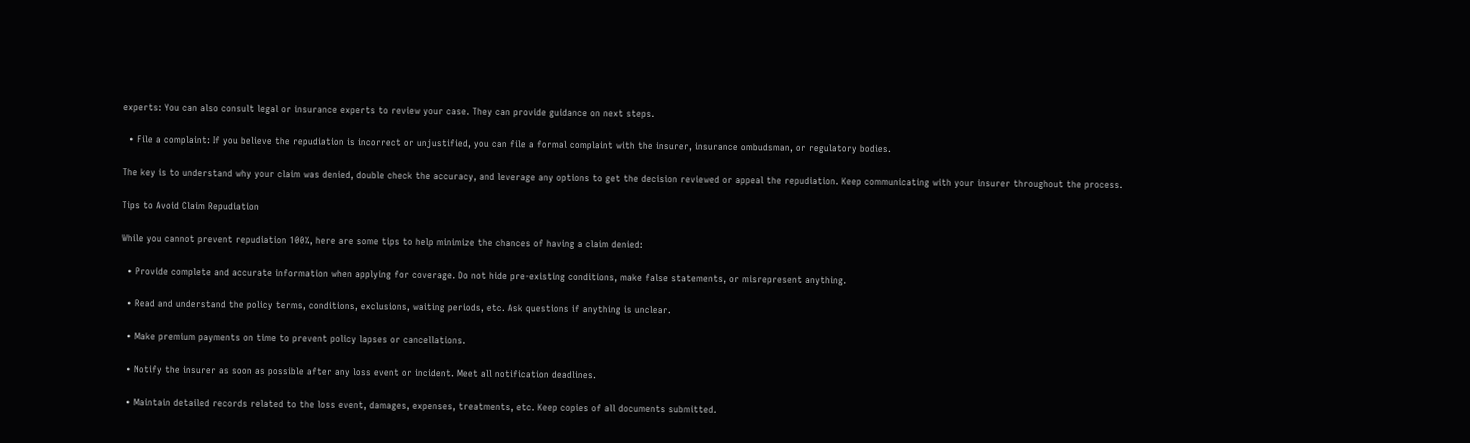experts: You can also consult legal or insurance experts to review your case. They can provide guidance on next steps.

  • File a complaint: If you believe the repudiation is incorrect or unjustified, you can file a formal complaint with the insurer, insurance ombudsman, or regulatory bodies.

The key is to understand why your claim was denied, double check the accuracy, and leverage any options to get the decision reviewed or appeal the repudiation. Keep communicating with your insurer throughout the process.

Tips to Avoid Claim Repudiation

While you cannot prevent repudiation 100%, here are some tips to help minimize the chances of having a claim denied:

  • Provide complete and accurate information when applying for coverage. Do not hide pre-existing conditions, make false statements, or misrepresent anything.

  • Read and understand the policy terms, conditions, exclusions, waiting periods, etc. Ask questions if anything is unclear.

  • Make premium payments on time to prevent policy lapses or cancellations.

  • Notify the insurer as soon as possible after any loss event or incident. Meet all notification deadlines.

  • Maintain detailed records related to the loss event, damages, expenses, treatments, etc. Keep copies of all documents submitted.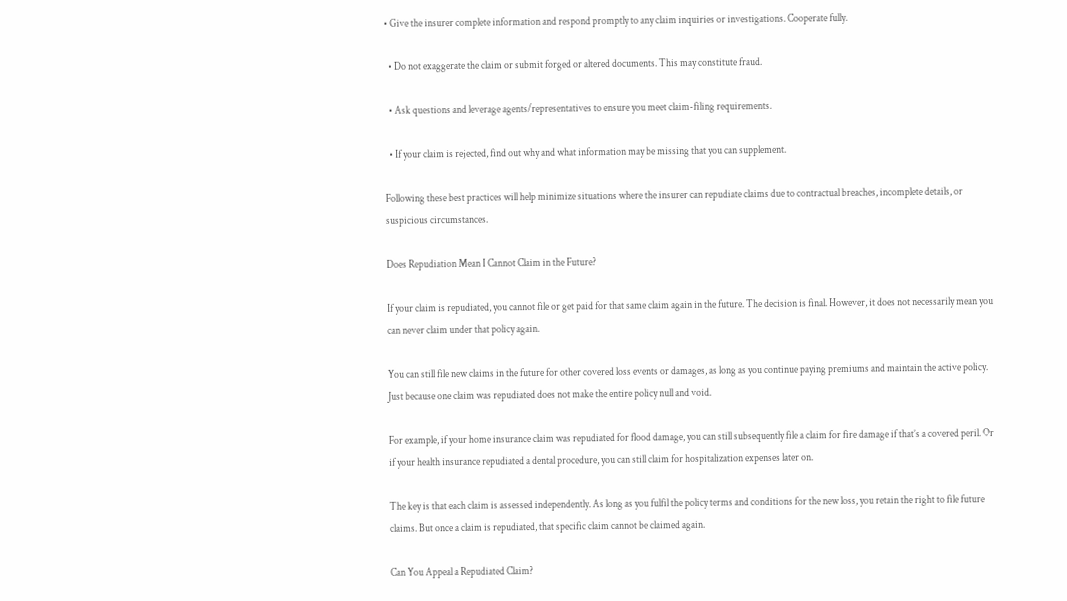• Give the insurer complete information and respond promptly to any claim inquiries or investigations. Cooperate fully.

  • Do not exaggerate the claim or submit forged or altered documents. This may constitute fraud.

  • Ask questions and leverage agents/representatives to ensure you meet claim-filing requirements.

  • If your claim is rejected, find out why and what information may be missing that you can supplement.

Following these best practices will help minimize situations where the insurer can repudiate claims due to contractual breaches, incomplete details, or suspicious circumstances.

Does Repudiation Mean I Cannot Claim in the Future?

If your claim is repudiated, you cannot file or get paid for that same claim again in the future. The decision is final. However, it does not necessarily mean you can never claim under that policy again.

You can still file new claims in the future for other covered loss events or damages, as long as you continue paying premiums and maintain the active policy. Just because one claim was repudiated does not make the entire policy null and void.

For example, if your home insurance claim was repudiated for flood damage, you can still subsequently file a claim for fire damage if that’s a covered peril. Or if your health insurance repudiated a dental procedure, you can still claim for hospitalization expenses later on.

The key is that each claim is assessed independently. As long as you fulfil the policy terms and conditions for the new loss, you retain the right to file future claims. But once a claim is repudiated, that specific claim cannot be claimed again.

Can You Appeal a Repudiated Claim?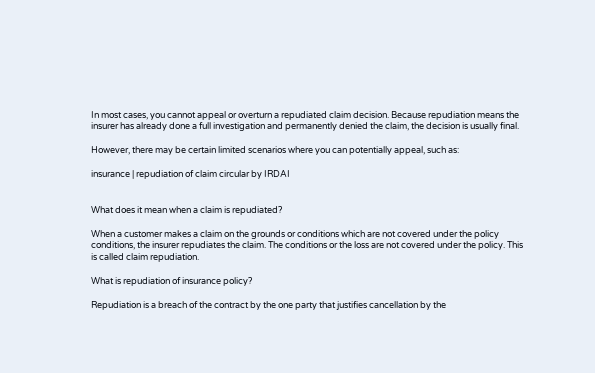In most cases, you cannot appeal or overturn a repudiated claim decision. Because repudiation means the insurer has already done a full investigation and permanently denied the claim, the decision is usually final.

However, there may be certain limited scenarios where you can potentially appeal, such as:

insurance | repudiation of claim circular by IRDAI


What does it mean when a claim is repudiated?

When a customer makes a claim on the grounds or conditions which are not covered under the policy conditions, the insurer repudiates the claim. The conditions or the loss are not covered under the policy. This is called claim repudiation.

What is repudiation of insurance policy?

Repudiation is a breach of the contract by the one party that justifies cancellation by the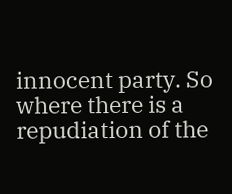innocent party. So where there is a repudiation of the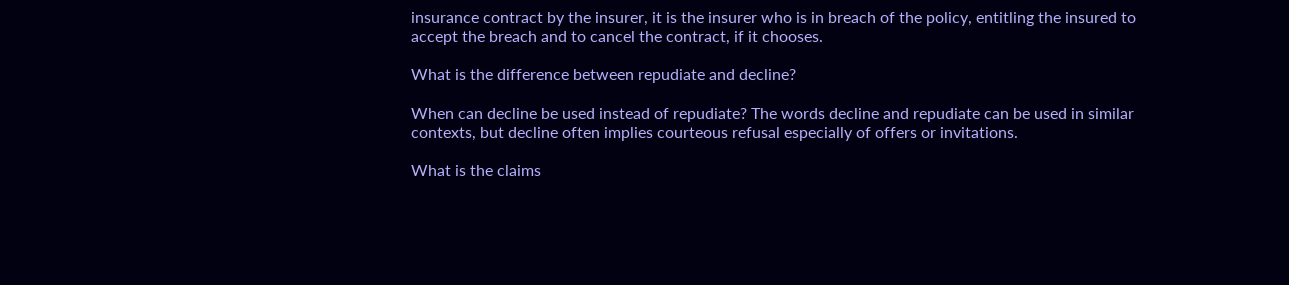insurance contract by the insurer, it is the insurer who is in breach of the policy, entitling the insured to accept the breach and to cancel the contract, if it chooses.

What is the difference between repudiate and decline?

When can decline be used instead of repudiate? The words decline and repudiate can be used in similar contexts, but decline often implies courteous refusal especially of offers or invitations.

What is the claims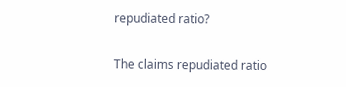repudiated ratio?

The claims repudiated ratio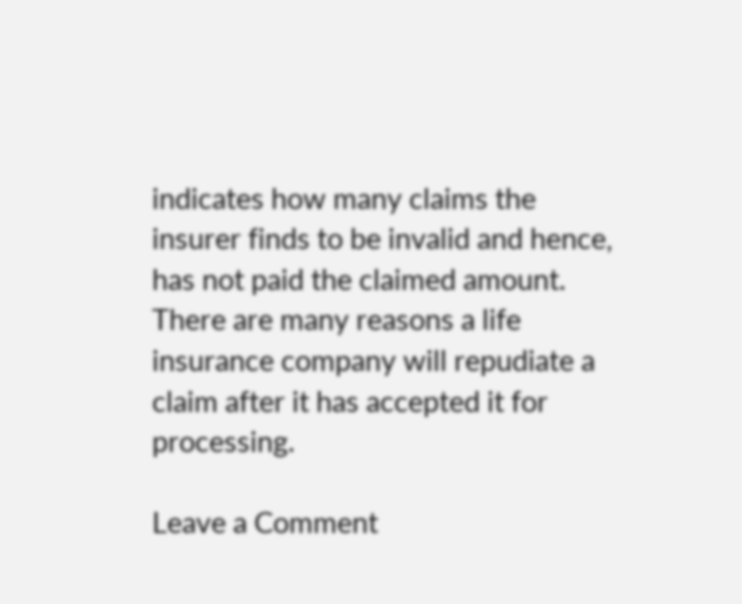indicates how many claims the insurer finds to be invalid and hence, has not paid the claimed amount. There are many reasons a life insurance company will repudiate a claim after it has accepted it for processing.

Leave a Comment